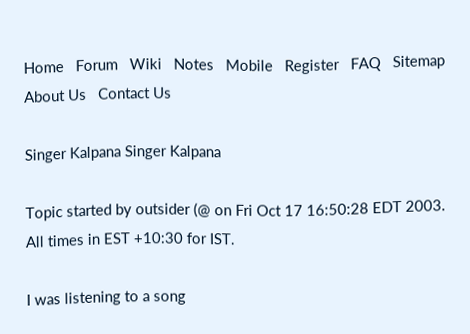Home   Forum   Wiki   Notes   Mobile   Register   FAQ   Sitemap   About Us   Contact Us

Singer Kalpana Singer Kalpana

Topic started by outsider (@ on Fri Oct 17 16:50:28 EDT 2003.
All times in EST +10:30 for IST.

I was listening to a song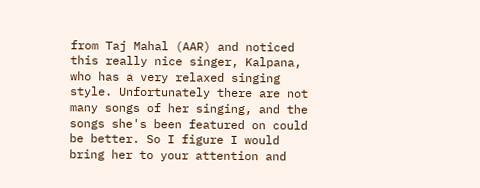from Taj Mahal (AAR) and noticed this really nice singer, Kalpana, who has a very relaxed singing style. Unfortunately there are not many songs of her singing, and the songs she's been featured on could be better. So I figure I would bring her to your attention and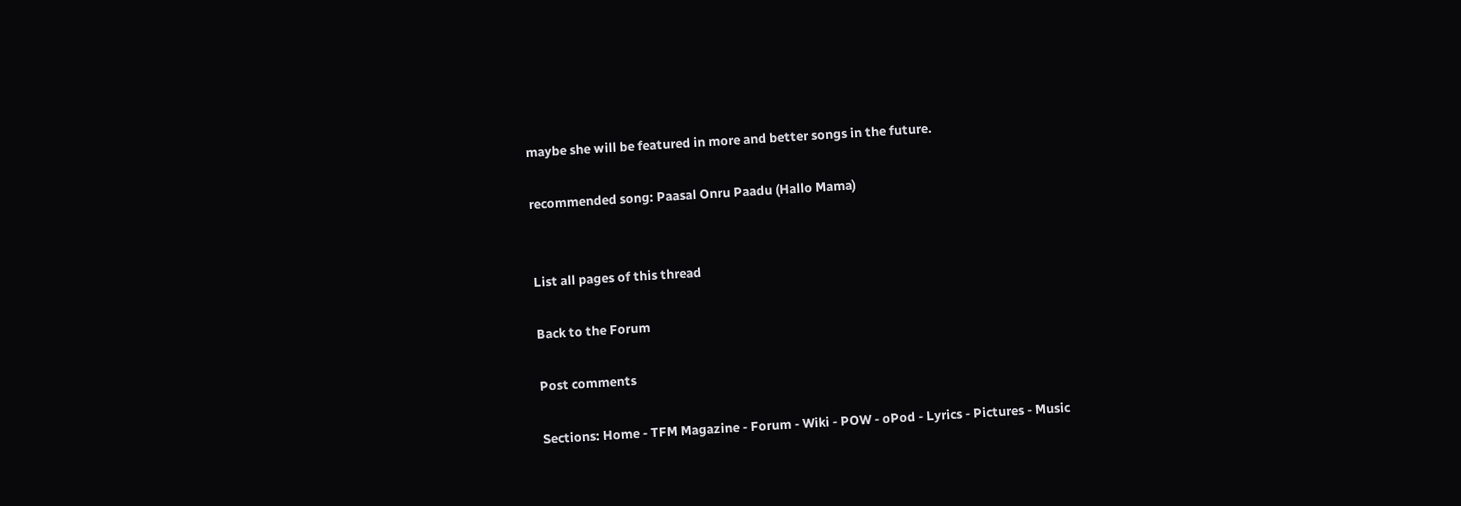maybe she will be featured in more and better songs in the future.

recommended song: Paasal Onru Paadu (Hallo Mama)


List all pages of this thread

Back to the Forum

Post comments

Sections: Home - TFM Magazine - Forum - Wiki - POW - oPod - Lyrics - Pictures - Music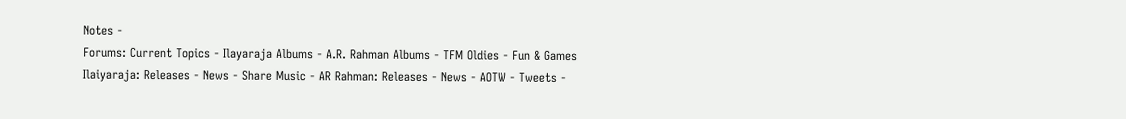Notes -
Forums: Current Topics - Ilayaraja Albums - A.R. Rahman Albums - TFM Oldies - Fun & Games
Ilaiyaraja: Releases - News - Share Music - AR Rahman: Releases - News - AOTW - Tweets -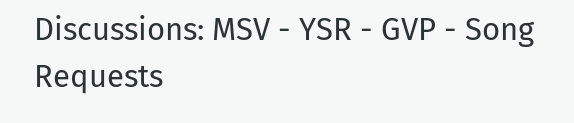Discussions: MSV - YSR - GVP - Song Requests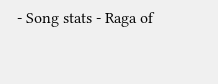- Song stats - Raga of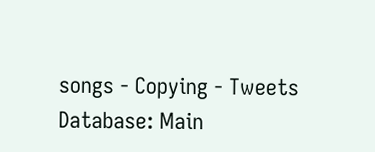songs - Copying - Tweets
Database: Main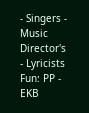- Singers - Music Director's - Lyricists   Fun: PP - EKB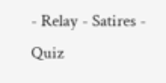- Relay - Satires - Quiz